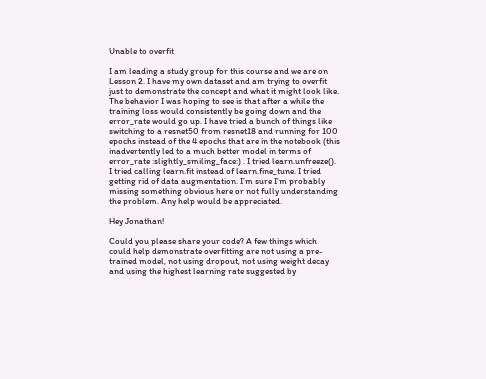Unable to overfit

I am leading a study group for this course and we are on Lesson 2. I have my own dataset and am trying to overfit just to demonstrate the concept and what it might look like. The behavior I was hoping to see is that after a while the training loss would consistently be going down and the error_rate would go up. I have tried a bunch of things like switching to a resnet50 from resnet18 and running for 100 epochs instead of the 4 epochs that are in the notebook (this inadvertently led to a much better model in terms of error_rate :slightly_smiling_face:) . I tried learn.unfreeze(). I tried calling learn.fit instead of learn.fine_tune. I tried getting rid of data augmentation. I’m sure I’m probably missing something obvious here or not fully understanding the problem. Any help would be appreciated.

Hey Jonathan!

Could you please share your code? A few things which could help demonstrate overfitting are not using a pre-trained model, not using dropout, not using weight decay and using the highest learning rate suggested by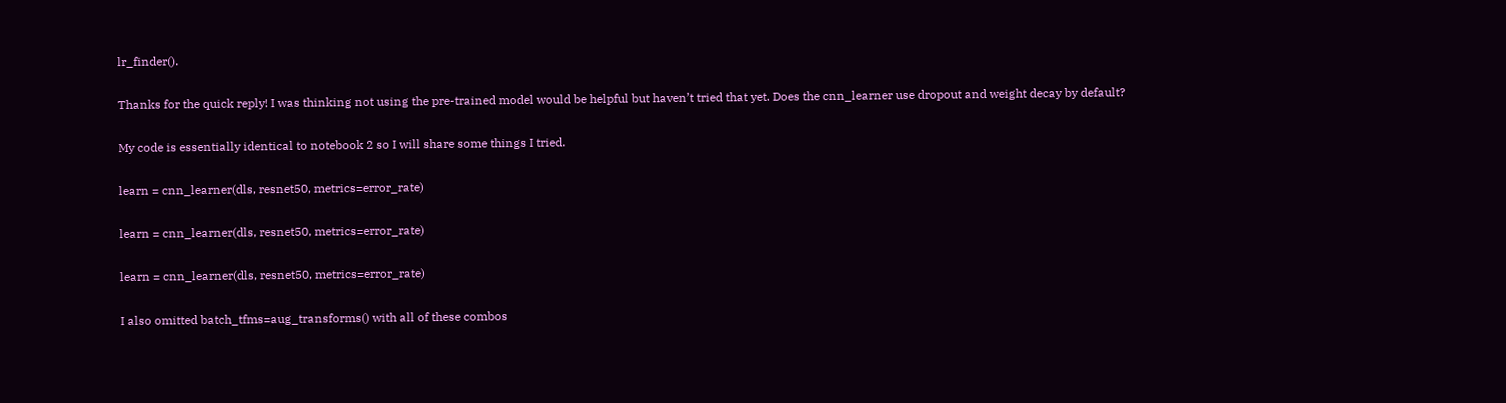lr_finder().

Thanks for the quick reply! I was thinking not using the pre-trained model would be helpful but haven’t tried that yet. Does the cnn_learner use dropout and weight decay by default?

My code is essentially identical to notebook 2 so I will share some things I tried.

learn = cnn_learner(dls, resnet50, metrics=error_rate)

learn = cnn_learner(dls, resnet50, metrics=error_rate)

learn = cnn_learner(dls, resnet50, metrics=error_rate)

I also omitted batch_tfms=aug_transforms() with all of these combos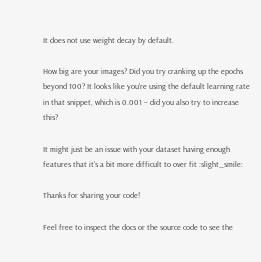It does not use weight decay by default.

How big are your images? Did you try cranking up the epochs beyond 100? It looks like you’re using the default learning rate in that snippet, which is 0.001 – did you also try to increase this?

It might just be an issue with your dataset having enough features that it’s a bit more difficult to over fit :slight_smile:

Thanks for sharing your code!

Feel free to inspect the docs or the source code to see the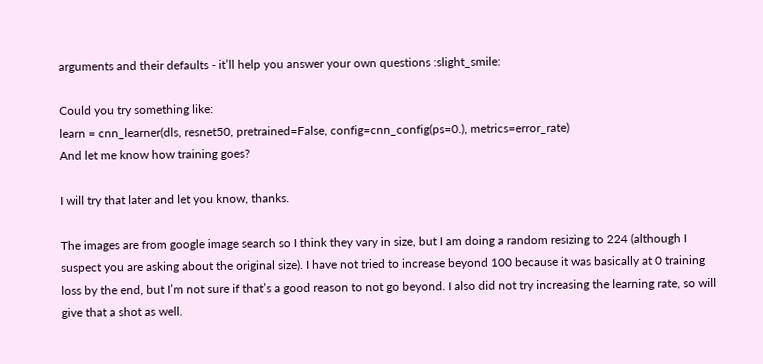arguments and their defaults - it’ll help you answer your own questions :slight_smile:

Could you try something like:
learn = cnn_learner(dls, resnet50, pretrained=False, config=cnn_config(ps=0.), metrics=error_rate)
And let me know how training goes?

I will try that later and let you know, thanks.

The images are from google image search so I think they vary in size, but I am doing a random resizing to 224 (although I suspect you are asking about the original size). I have not tried to increase beyond 100 because it was basically at 0 training loss by the end, but I’m not sure if that’s a good reason to not go beyond. I also did not try increasing the learning rate, so will give that a shot as well.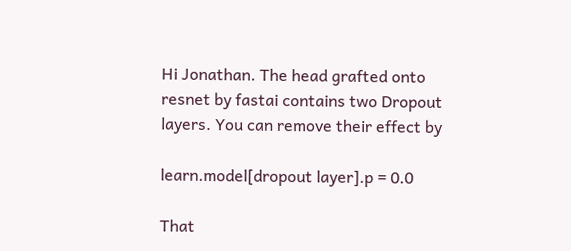Hi Jonathan. The head grafted onto resnet by fastai contains two Dropout layers. You can remove their effect by

learn.model[dropout layer].p = 0.0

That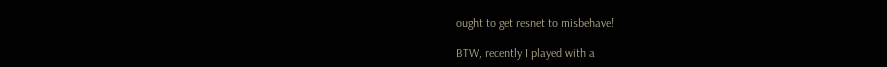ought to get resnet to misbehave!

BTW, recently I played with a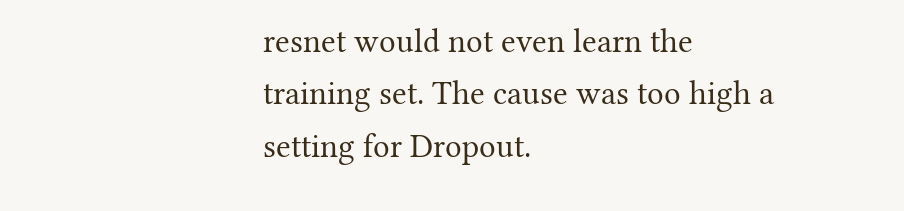resnet would not even learn the training set. The cause was too high a setting for Dropout.